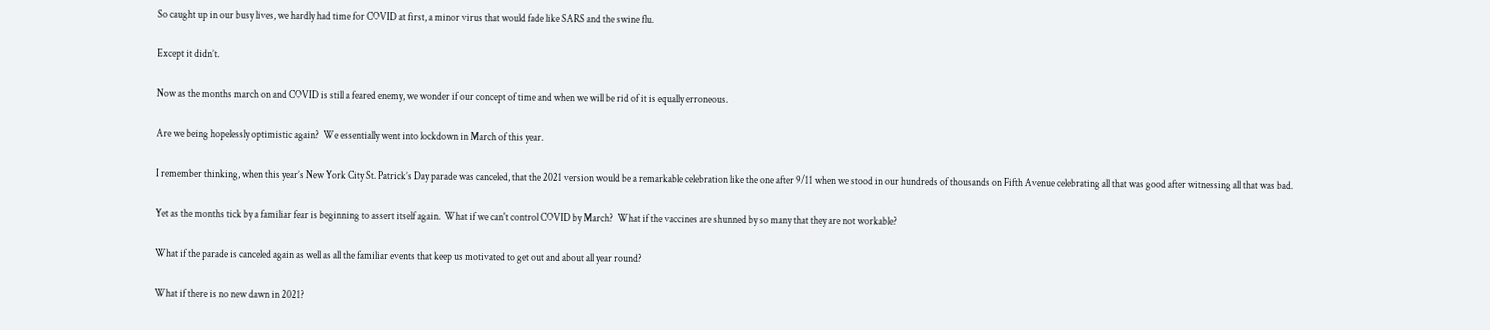So caught up in our busy lives, we hardly had time for COVID at first, a minor virus that would fade like SARS and the swine flu.

Except it didn’t.

Now as the months march on and COVID is still a feared enemy, we wonder if our concept of time and when we will be rid of it is equally erroneous.

Are we being hopelessly optimistic again?  We essentially went into lockdown in March of this year.

I remember thinking, when this year’s New York City St. Patrick’s Day parade was canceled, that the 2021 version would be a remarkable celebration like the one after 9/11 when we stood in our hundreds of thousands on Fifth Avenue celebrating all that was good after witnessing all that was bad.

Yet as the months tick by a familiar fear is beginning to assert itself again.  What if we can't control COVID by March?  What if the vaccines are shunned by so many that they are not workable?

What if the parade is canceled again as well as all the familiar events that keep us motivated to get out and about all year round?

What if there is no new dawn in 2021?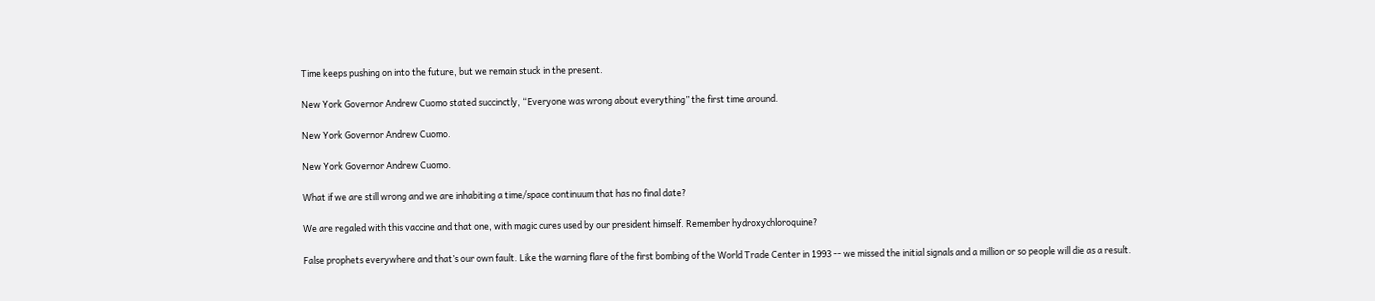Time keeps pushing on into the future, but we remain stuck in the present.

New York Governor Andrew Cuomo stated succinctly, “Everyone was wrong about everything” the first time around.

New York Governor Andrew Cuomo.

New York Governor Andrew Cuomo.

What if we are still wrong and we are inhabiting a time/space continuum that has no final date?

We are regaled with this vaccine and that one, with magic cures used by our president himself. Remember hydroxychloroquine?

False prophets everywhere and that’s our own fault. Like the warning flare of the first bombing of the World Trade Center in 1993 -- we missed the initial signals and a million or so people will die as a result.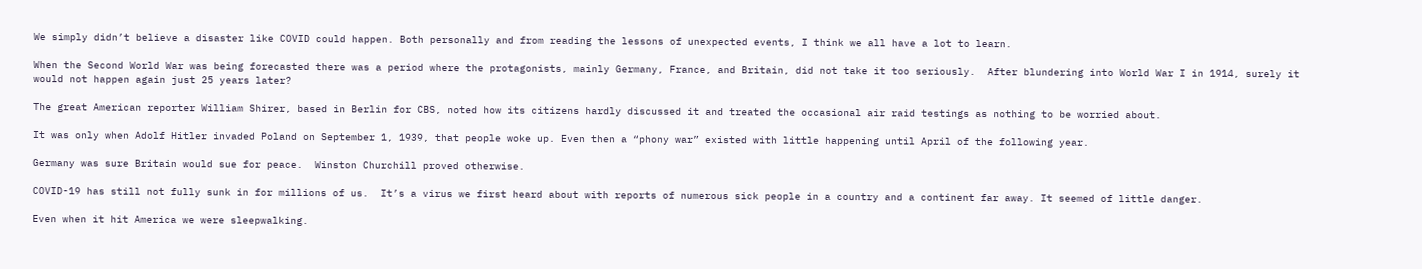We simply didn’t believe a disaster like COVID could happen. Both personally and from reading the lessons of unexpected events, I think we all have a lot to learn.

When the Second World War was being forecasted there was a period where the protagonists, mainly Germany, France, and Britain, did not take it too seriously.  After blundering into World War I in 1914, surely it would not happen again just 25 years later?

The great American reporter William Shirer, based in Berlin for CBS, noted how its citizens hardly discussed it and treated the occasional air raid testings as nothing to be worried about.

It was only when Adolf Hitler invaded Poland on September 1, 1939, that people woke up. Even then a “phony war” existed with little happening until April of the following year.

Germany was sure Britain would sue for peace.  Winston Churchill proved otherwise.

COVID-19 has still not fully sunk in for millions of us.  It’s a virus we first heard about with reports of numerous sick people in a country and a continent far away. It seemed of little danger.

Even when it hit America we were sleepwalking.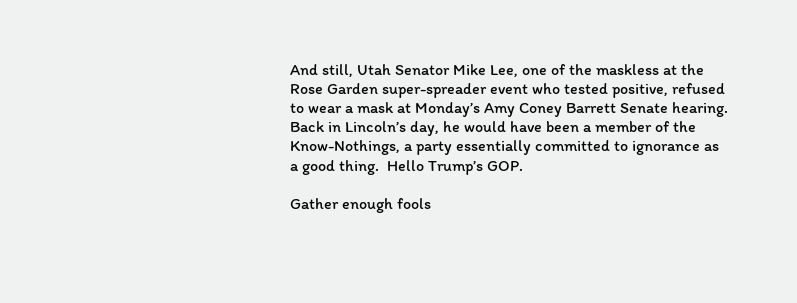And still, Utah Senator Mike Lee, one of the maskless at the Rose Garden super-spreader event who tested positive, refused to wear a mask at Monday’s Amy Coney Barrett Senate hearing.  Back in Lincoln’s day, he would have been a member of the Know-Nothings, a party essentially committed to ignorance as a good thing.  Hello Trump’s GOP.

Gather enough fools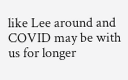like Lee around and COVID may be with us for longer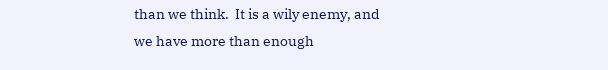than we think.  It is a wily enemy, and we have more than enough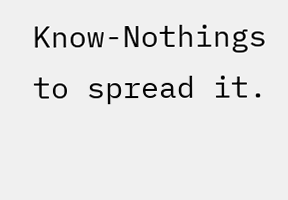Know-Nothings to spread it.